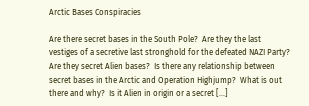Arctic Bases Conspiracies

Are there secret bases in the South Pole?  Are they the last vestiges of a secretive last stronghold for the defeated NAZI Party?  Are they secret Alien bases?  Is there any relationship between secret bases in the Arctic and Operation Highjump?  What is out there and why?  Is it Alien in origin or a secret […]